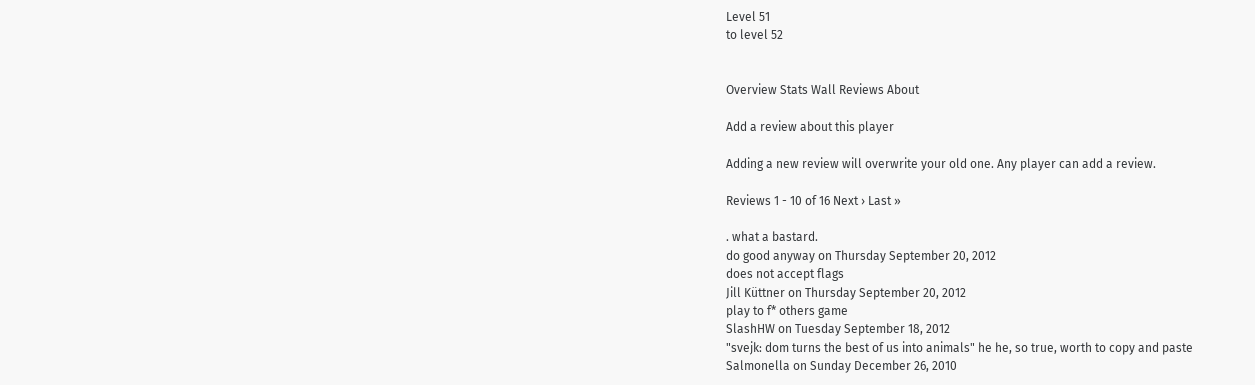Level 51
to level 52


Overview Stats Wall Reviews About

Add a review about this player

Adding a new review will overwrite your old one. Any player can add a review.

Reviews 1 - 10 of 16 Next › Last »

. what a bastard.
do good anyway on Thursday September 20, 2012
does not accept flags
Jill Küttner on Thursday September 20, 2012
play to f* others game
SlashHW on Tuesday September 18, 2012
"svejk: dom turns the best of us into animals" he he, so true, worth to copy and paste
Salmonella on Sunday December 26, 2010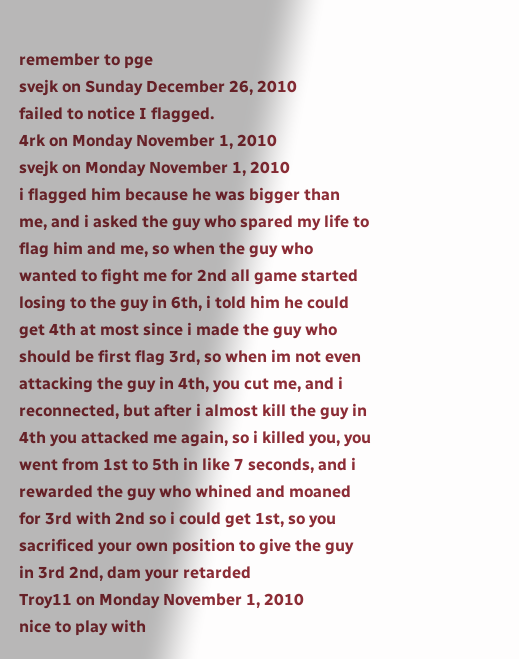remember to pge
svejk on Sunday December 26, 2010
failed to notice I flagged.
4rk on Monday November 1, 2010
svejk on Monday November 1, 2010
i flagged him because he was bigger than me, and i asked the guy who spared my life to flag him and me, so when the guy who wanted to fight me for 2nd all game started losing to the guy in 6th, i told him he could get 4th at most since i made the guy who should be first flag 3rd, so when im not even attacking the guy in 4th, you cut me, and i reconnected, but after i almost kill the guy in 4th you attacked me again, so i killed you, you went from 1st to 5th in like 7 seconds, and i rewarded the guy who whined and moaned for 3rd with 2nd so i could get 1st, so you sacrificed your own position to give the guy in 3rd 2nd, dam your retarded
Troy11 on Monday November 1, 2010
nice to play with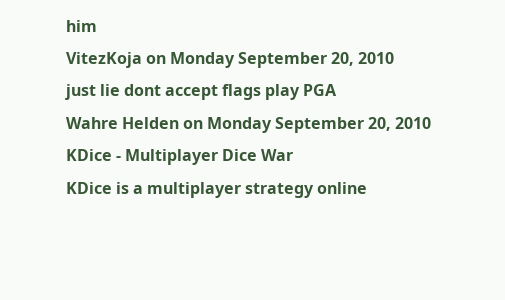him
VitezKoja on Monday September 20, 2010
just lie dont accept flags play PGA
Wahre Helden on Monday September 20, 2010
KDice - Multiplayer Dice War
KDice is a multiplayer strategy online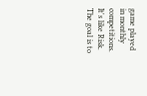game played in monthly competitions. It's like Risk. The goal is to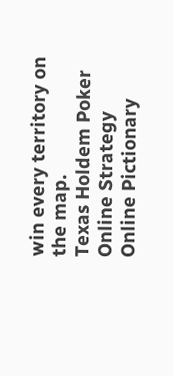win every territory on the map.
Texas Holdem Poker
Online Strategy
Online Pictionary